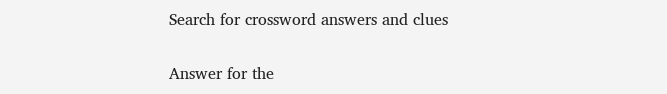Search for crossword answers and clues

Answer for the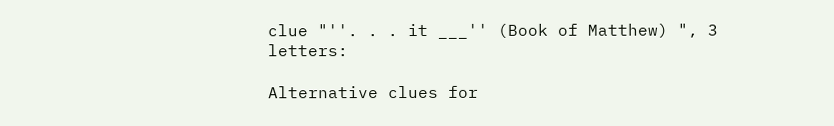clue "''. . . it ___'' (Book of Matthew) ", 3 letters:

Alternative clues for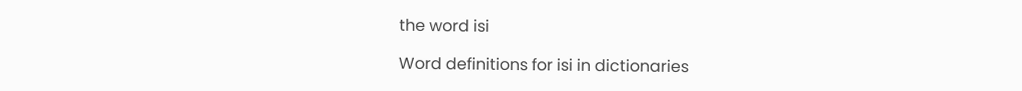the word isi

Word definitions for isi in dictionaries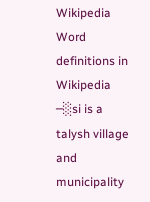Wikipedia Word definitions in Wikipedia
─░si is a talysh village and municipality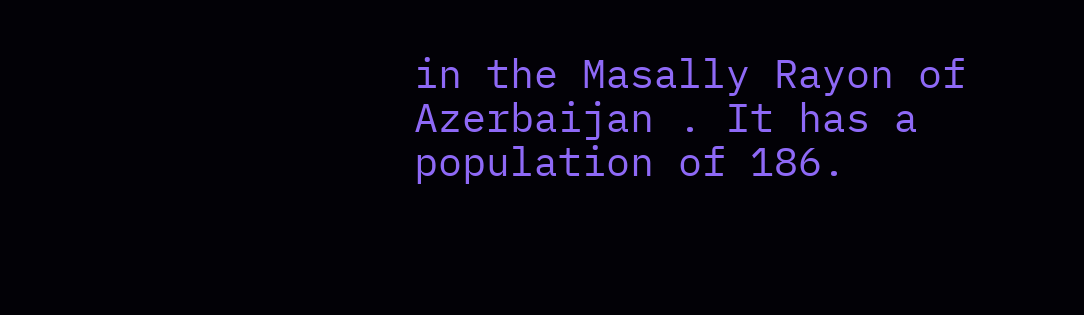in the Masally Rayon of Azerbaijan . It has a population of 186.